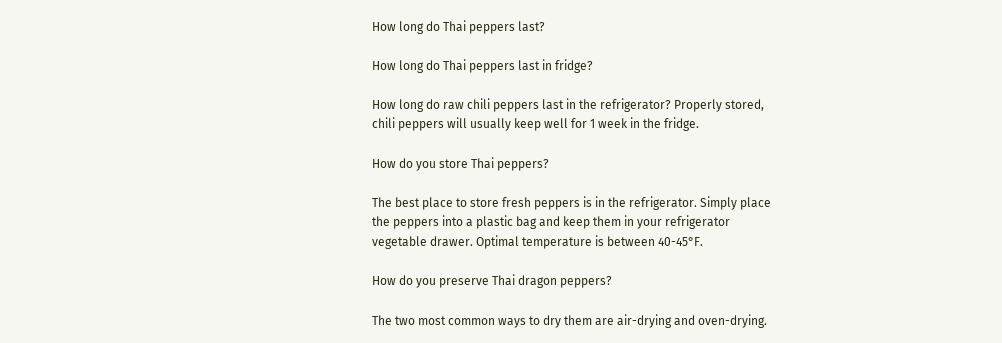How long do Thai peppers last?

How long do Thai peppers last in fridge?

How long do raw chili peppers last in the refrigerator? Properly stored, chili peppers will usually keep well for 1 week in the fridge.

How do you store Thai peppers?

The best place to store fresh peppers is in the refrigerator. Simply place the peppers into a plastic bag and keep them in your refrigerator vegetable drawer. Optimal temperature is between 40-45°F.

How do you preserve Thai dragon peppers?

The two most common ways to dry them are air-drying and oven-drying.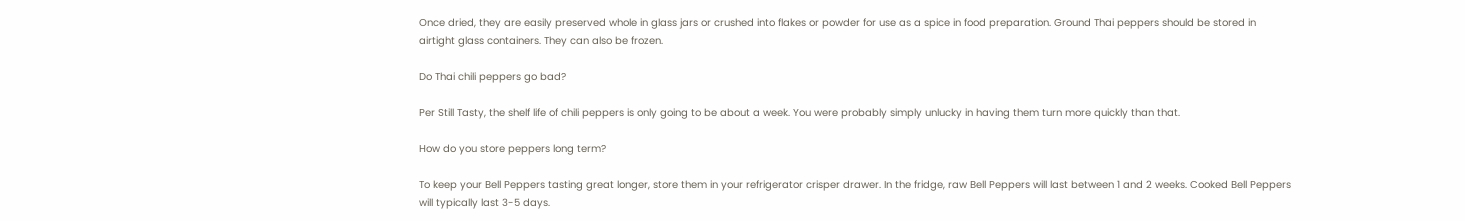Once dried, they are easily preserved whole in glass jars or crushed into flakes or powder for use as a spice in food preparation. Ground Thai peppers should be stored in airtight glass containers. They can also be frozen.

Do Thai chili peppers go bad?

Per Still Tasty, the shelf life of chili peppers is only going to be about a week. You were probably simply unlucky in having them turn more quickly than that.

How do you store peppers long term?

To keep your Bell Peppers tasting great longer, store them in your refrigerator crisper drawer. In the fridge, raw Bell Peppers will last between 1 and 2 weeks. Cooked Bell Peppers will typically last 3-5 days.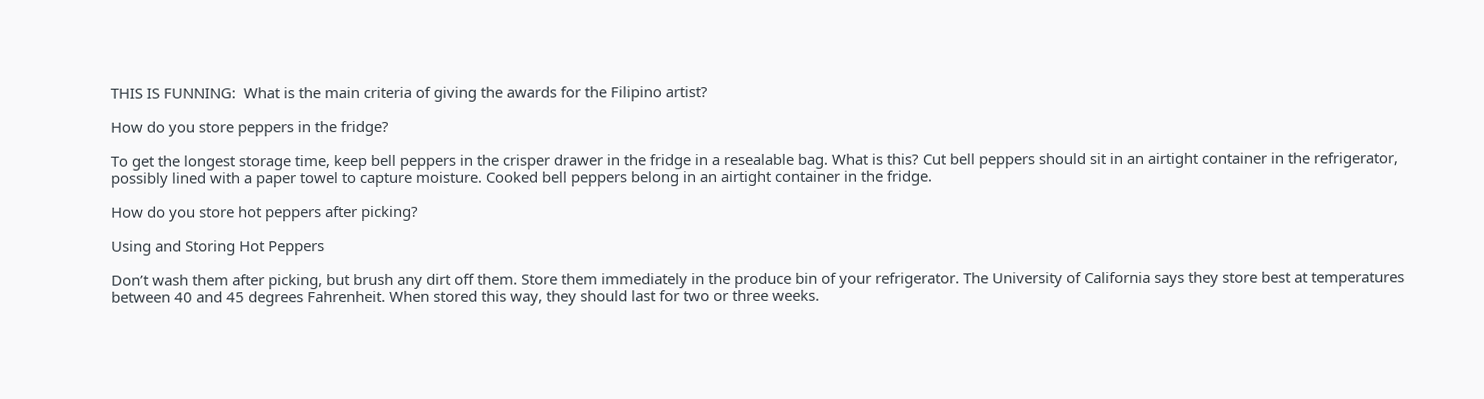THIS IS FUNNING:  What is the main criteria of giving the awards for the Filipino artist?

How do you store peppers in the fridge?

To get the longest storage time, keep bell peppers in the crisper drawer in the fridge in a resealable bag. What is this? Cut bell peppers should sit in an airtight container in the refrigerator, possibly lined with a paper towel to capture moisture. Cooked bell peppers belong in an airtight container in the fridge.

How do you store hot peppers after picking?

Using and Storing Hot Peppers

Don’t wash them after picking, but brush any dirt off them. Store them immediately in the produce bin of your refrigerator. The University of California says they store best at temperatures between 40 and 45 degrees Fahrenheit. When stored this way, they should last for two or three weeks.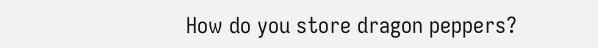How do you store dragon peppers?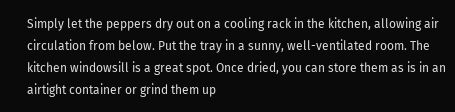Simply let the peppers dry out on a cooling rack in the kitchen, allowing air circulation from below. Put the tray in a sunny, well-ventilated room. The kitchen windowsill is a great spot. Once dried, you can store them as is in an airtight container or grind them up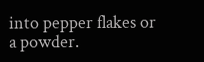into pepper flakes or a powder.